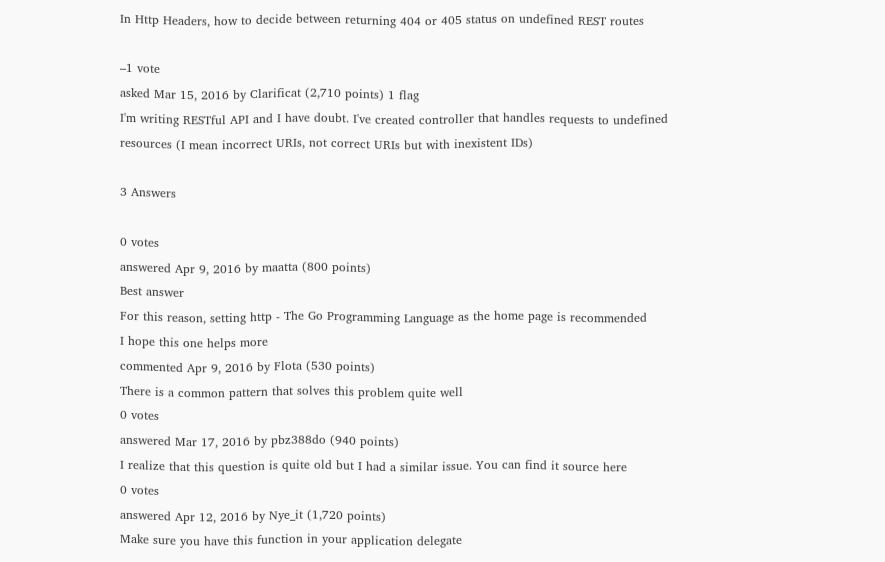In Http Headers, how to decide between returning 404 or 405 status on undefined REST routes

–1 vote
asked Mar 15, 2016 by Clarificat (2,710 points) 1 flag
I'm writing RESTful API and I have doubt. I've created controller that handles requests to undefined resources (I mean incorrect URIs, not correct URIs but with inexistent IDs)

3 Answers

0 votes
answered Apr 9, 2016 by maatta (800 points)
Best answer
For this reason, setting http - The Go Programming Language as the home page is recommended
I hope this one helps more
commented Apr 9, 2016 by Flota (530 points)
There is a common pattern that solves this problem quite well
0 votes
answered Mar 17, 2016 by pbz388do (940 points)
I realize that this question is quite old but I had a similar issue. You can find it source here
0 votes
answered Apr 12, 2016 by Nye_it (1,720 points)
Make sure you have this function in your application delegate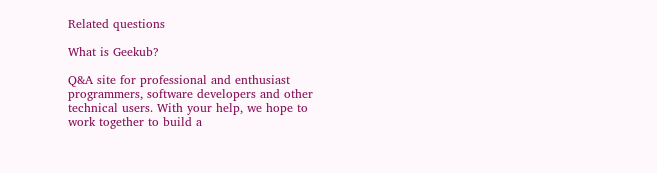Related questions

What is Geekub?

Q&A site for professional and enthusiast programmers, software developers and other technical users. With your help, we hope to work together to build a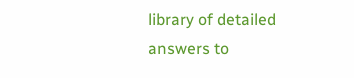library of detailed answers to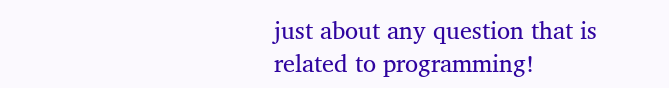just about any question that is related to programming!